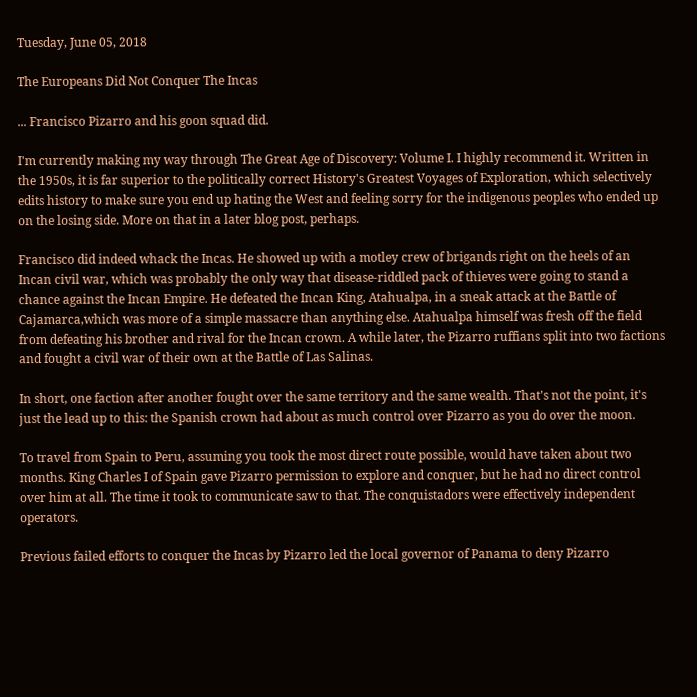Tuesday, June 05, 2018

The Europeans Did Not Conquer The Incas

... Francisco Pizarro and his goon squad did.

I'm currently making my way through The Great Age of Discovery: Volume I. I highly recommend it. Written in the 1950s, it is far superior to the politically correct History's Greatest Voyages of Exploration, which selectively edits history to make sure you end up hating the West and feeling sorry for the indigenous peoples who ended up on the losing side. More on that in a later blog post, perhaps.

Francisco did indeed whack the Incas. He showed up with a motley crew of brigands right on the heels of an Incan civil war, which was probably the only way that disease-riddled pack of thieves were going to stand a chance against the Incan Empire. He defeated the Incan King, Atahualpa, in a sneak attack at the Battle of Cajamarca,which was more of a simple massacre than anything else. Atahualpa himself was fresh off the field from defeating his brother and rival for the Incan crown. A while later, the Pizarro ruffians split into two factions and fought a civil war of their own at the Battle of Las Salinas.

In short, one faction after another fought over the same territory and the same wealth. That's not the point, it's just the lead up to this: the Spanish crown had about as much control over Pizarro as you do over the moon.

To travel from Spain to Peru, assuming you took the most direct route possible, would have taken about two months. King Charles I of Spain gave Pizarro permission to explore and conquer, but he had no direct control over him at all. The time it took to communicate saw to that. The conquistadors were effectively independent operators.

Previous failed efforts to conquer the Incas by Pizarro led the local governor of Panama to deny Pizarro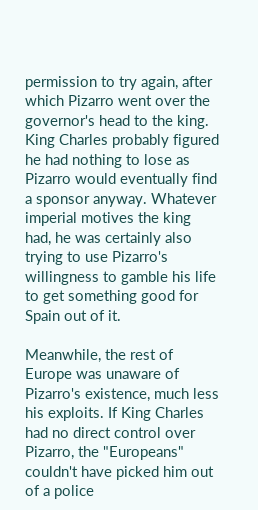permission to try again, after which Pizarro went over the governor's head to the king. King Charles probably figured he had nothing to lose as Pizarro would eventually find a sponsor anyway. Whatever imperial motives the king had, he was certainly also trying to use Pizarro's willingness to gamble his life to get something good for Spain out of it.

Meanwhile, the rest of Europe was unaware of Pizarro's existence, much less his exploits. If King Charles had no direct control over Pizarro, the "Europeans" couldn't have picked him out of a police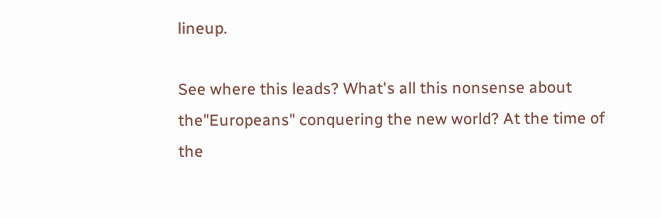lineup.

See where this leads? What's all this nonsense about the"Europeans" conquering the new world? At the time of the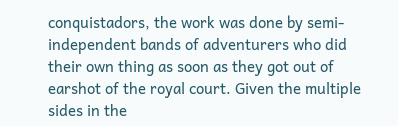conquistadors, the work was done by semi-independent bands of adventurers who did their own thing as soon as they got out of earshot of the royal court. Given the multiple sides in the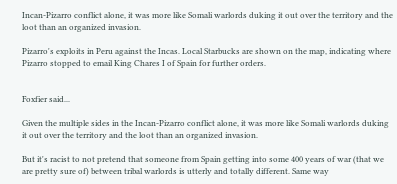Incan-Pizarro conflict alone, it was more like Somali warlords duking it out over the territory and the loot than an organized invasion.

Pizarro's exploits in Peru against the Incas. Local Starbucks are shown on the map, indicating where Pizarro stopped to email King Chares I of Spain for further orders.


Foxfier said...

Given the multiple sides in the Incan-Pizarro conflict alone, it was more like Somali warlords duking it out over the territory and the loot than an organized invasion.

But it's racist to not pretend that someone from Spain getting into some 400 years of war (that we are pretty sure of) between tribal warlords is utterly and totally different. Same way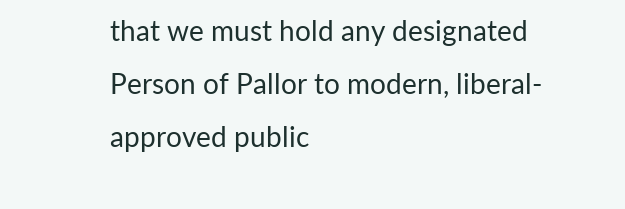that we must hold any designated Person of Pallor to modern, liberal-approved public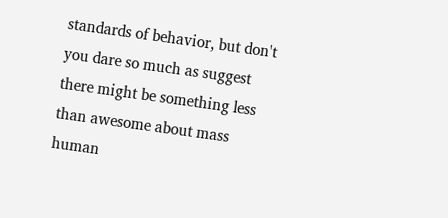standards of behavior, but don't you dare so much as suggest there might be something less than awesome about mass human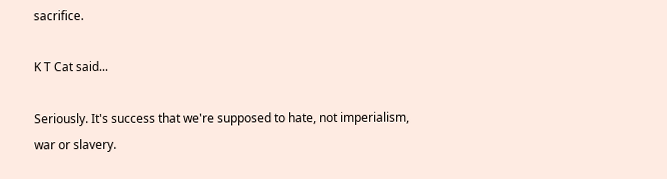sacrifice.

K T Cat said...

Seriously. It's success that we're supposed to hate, not imperialism, war or slavery.